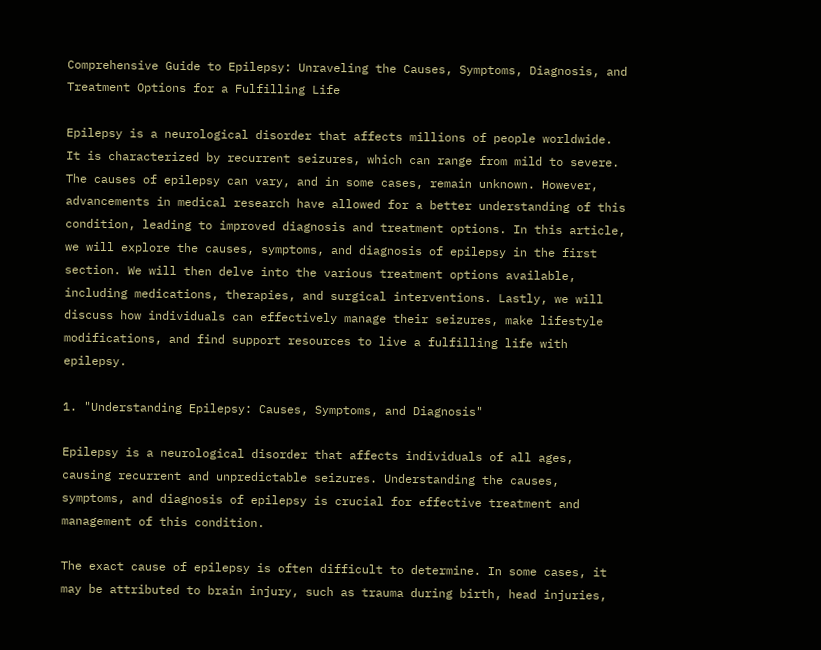Comprehensive Guide to Epilepsy: Unraveling the Causes, Symptoms, Diagnosis, and Treatment Options for a Fulfilling Life

Epilepsy is a neurological disorder that affects millions of people worldwide. It is characterized by recurrent seizures, which can range from mild to severe. The causes of epilepsy can vary, and in some cases, remain unknown. However, advancements in medical research have allowed for a better understanding of this condition, leading to improved diagnosis and treatment options. In this article, we will explore the causes, symptoms, and diagnosis of epilepsy in the first section. We will then delve into the various treatment options available, including medications, therapies, and surgical interventions. Lastly, we will discuss how individuals can effectively manage their seizures, make lifestyle modifications, and find support resources to live a fulfilling life with epilepsy.

1. "Understanding Epilepsy: Causes, Symptoms, and Diagnosis"

Epilepsy is a neurological disorder that affects individuals of all ages, causing recurrent and unpredictable seizures. Understanding the causes, symptoms, and diagnosis of epilepsy is crucial for effective treatment and management of this condition.

The exact cause of epilepsy is often difficult to determine. In some cases, it may be attributed to brain injury, such as trauma during birth, head injuries,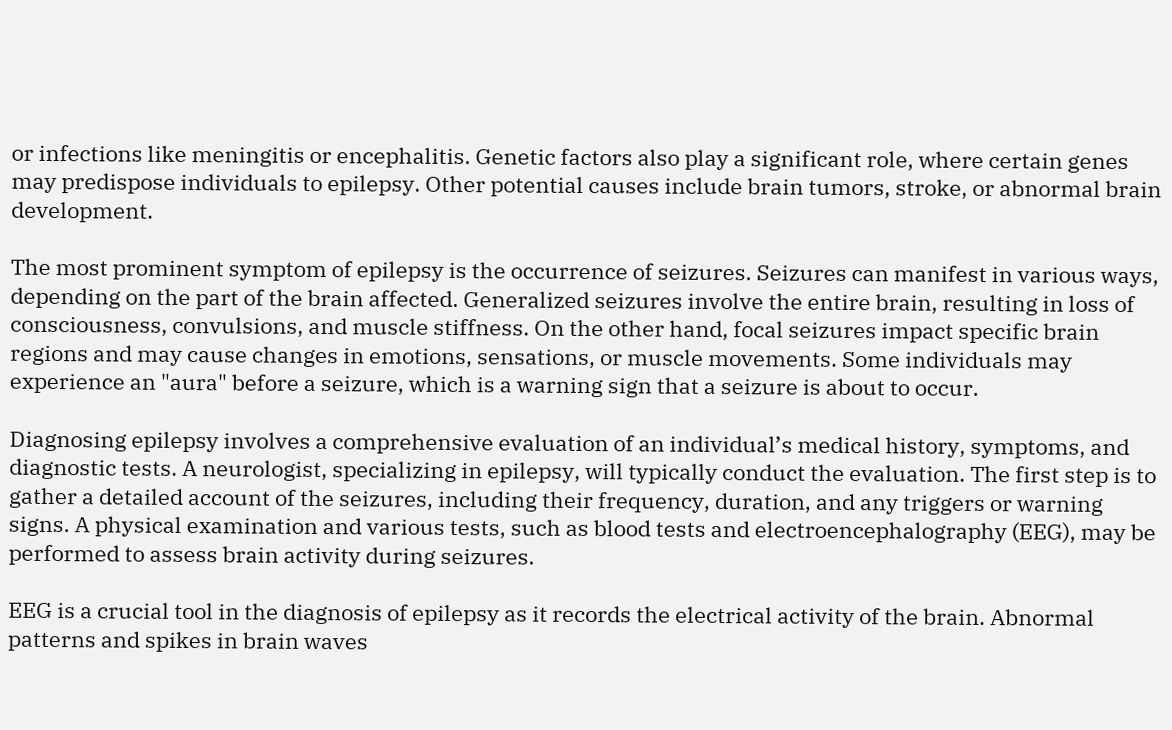or infections like meningitis or encephalitis. Genetic factors also play a significant role, where certain genes may predispose individuals to epilepsy. Other potential causes include brain tumors, stroke, or abnormal brain development.

The most prominent symptom of epilepsy is the occurrence of seizures. Seizures can manifest in various ways, depending on the part of the brain affected. Generalized seizures involve the entire brain, resulting in loss of consciousness, convulsions, and muscle stiffness. On the other hand, focal seizures impact specific brain regions and may cause changes in emotions, sensations, or muscle movements. Some individuals may experience an "aura" before a seizure, which is a warning sign that a seizure is about to occur.

Diagnosing epilepsy involves a comprehensive evaluation of an individual’s medical history, symptoms, and diagnostic tests. A neurologist, specializing in epilepsy, will typically conduct the evaluation. The first step is to gather a detailed account of the seizures, including their frequency, duration, and any triggers or warning signs. A physical examination and various tests, such as blood tests and electroencephalography (EEG), may be performed to assess brain activity during seizures.

EEG is a crucial tool in the diagnosis of epilepsy as it records the electrical activity of the brain. Abnormal patterns and spikes in brain waves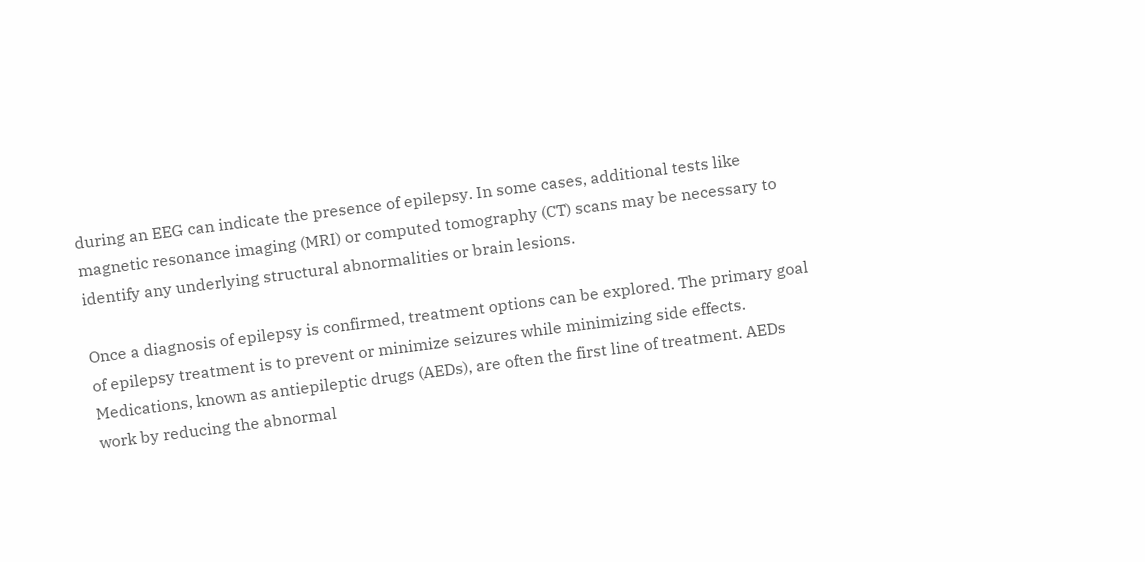during an EEG can indicate the presence of epilepsy. In some cases, additional tests like magnetic resonance imaging (MRI) or computed tomography (CT) scans may be necessary to identify any underlying structural abnormalities or brain lesions.

Once a diagnosis of epilepsy is confirmed, treatment options can be explored. The primary goal of epilepsy treatment is to prevent or minimize seizures while minimizing side effects. Medications, known as antiepileptic drugs (AEDs), are often the first line of treatment. AEDs work by reducing the abnormal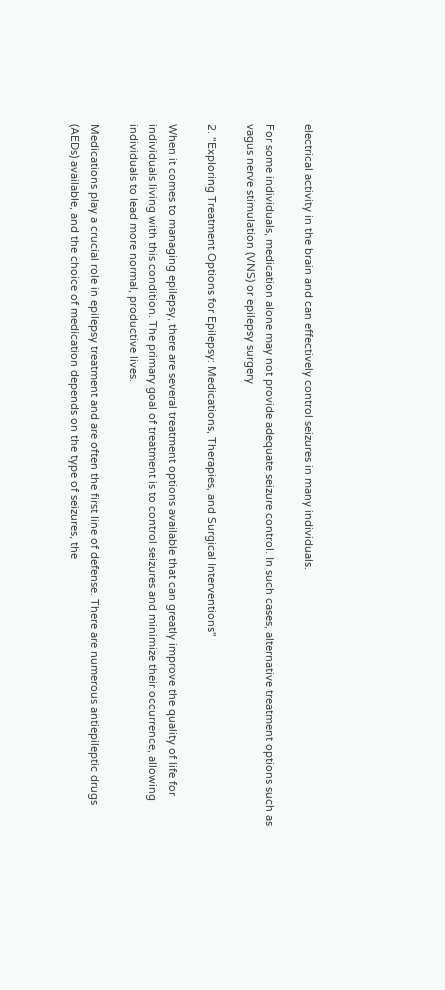electrical activity in the brain and can effectively control seizures in many individuals.

For some individuals, medication alone may not provide adequate seizure control. In such cases, alternative treatment options such as vagus nerve stimulation (VNS) or epilepsy surgery

2. "Exploring Treatment Options for Epilepsy: Medications, Therapies, and Surgical Interventions"

When it comes to managing epilepsy, there are several treatment options available that can greatly improve the quality of life for individuals living with this condition. The primary goal of treatment is to control seizures and minimize their occurrence, allowing individuals to lead more normal, productive lives.

Medications play a crucial role in epilepsy treatment and are often the first line of defense. There are numerous antiepileptic drugs (AEDs) available, and the choice of medication depends on the type of seizures, the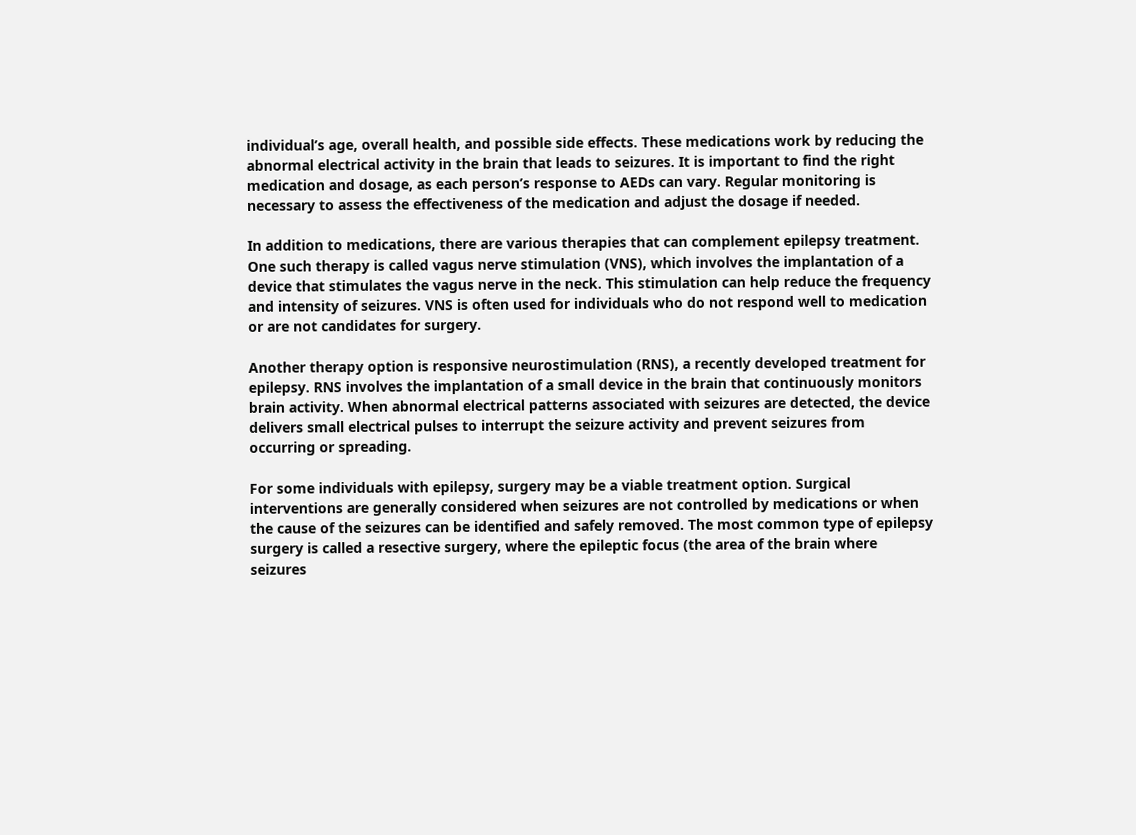individual’s age, overall health, and possible side effects. These medications work by reducing the abnormal electrical activity in the brain that leads to seizures. It is important to find the right medication and dosage, as each person’s response to AEDs can vary. Regular monitoring is necessary to assess the effectiveness of the medication and adjust the dosage if needed.

In addition to medications, there are various therapies that can complement epilepsy treatment. One such therapy is called vagus nerve stimulation (VNS), which involves the implantation of a device that stimulates the vagus nerve in the neck. This stimulation can help reduce the frequency and intensity of seizures. VNS is often used for individuals who do not respond well to medication or are not candidates for surgery.

Another therapy option is responsive neurostimulation (RNS), a recently developed treatment for epilepsy. RNS involves the implantation of a small device in the brain that continuously monitors brain activity. When abnormal electrical patterns associated with seizures are detected, the device delivers small electrical pulses to interrupt the seizure activity and prevent seizures from occurring or spreading.

For some individuals with epilepsy, surgery may be a viable treatment option. Surgical interventions are generally considered when seizures are not controlled by medications or when the cause of the seizures can be identified and safely removed. The most common type of epilepsy surgery is called a resective surgery, where the epileptic focus (the area of the brain where seizures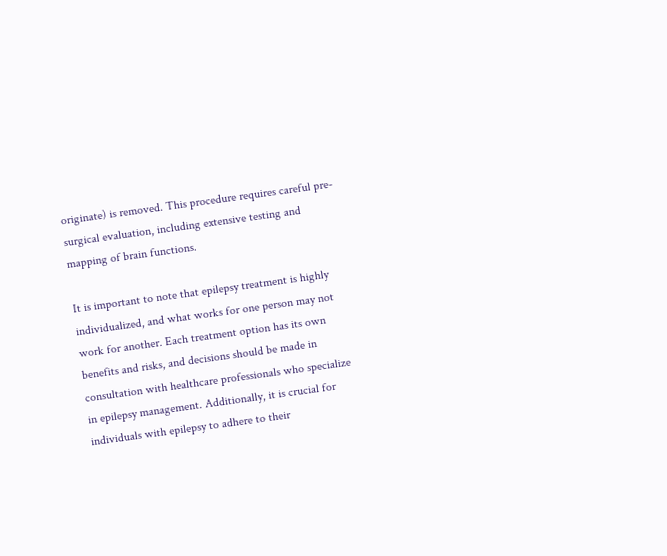originate) is removed. This procedure requires careful pre-surgical evaluation, including extensive testing and mapping of brain functions.

It is important to note that epilepsy treatment is highly individualized, and what works for one person may not work for another. Each treatment option has its own benefits and risks, and decisions should be made in consultation with healthcare professionals who specialize in epilepsy management. Additionally, it is crucial for individuals with epilepsy to adhere to their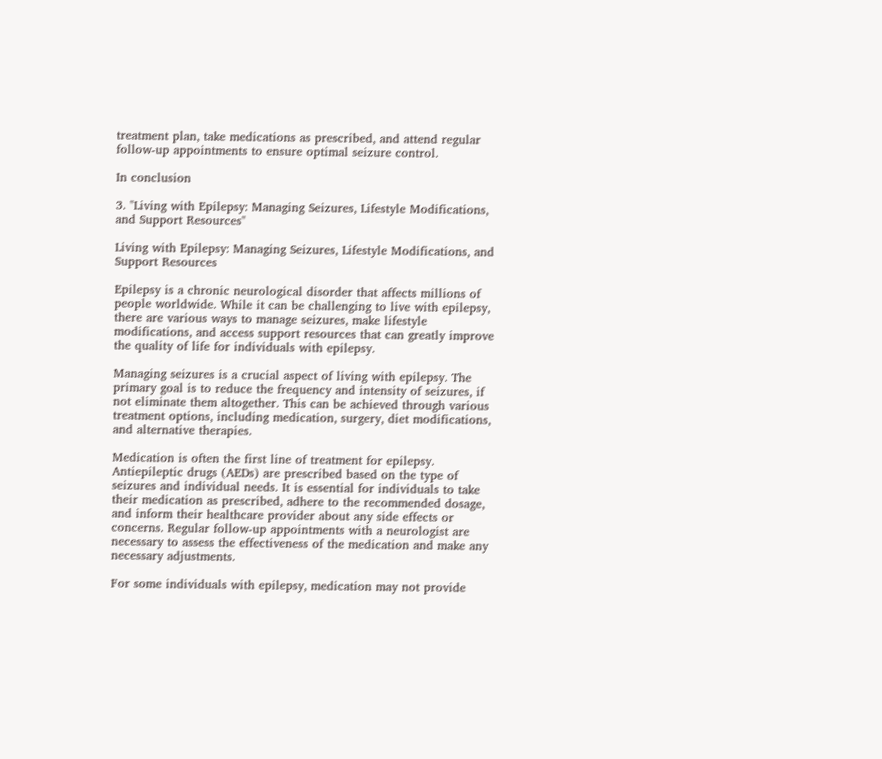treatment plan, take medications as prescribed, and attend regular follow-up appointments to ensure optimal seizure control.

In conclusion

3. "Living with Epilepsy: Managing Seizures, Lifestyle Modifications, and Support Resources"

Living with Epilepsy: Managing Seizures, Lifestyle Modifications, and Support Resources

Epilepsy is a chronic neurological disorder that affects millions of people worldwide. While it can be challenging to live with epilepsy, there are various ways to manage seizures, make lifestyle modifications, and access support resources that can greatly improve the quality of life for individuals with epilepsy.

Managing seizures is a crucial aspect of living with epilepsy. The primary goal is to reduce the frequency and intensity of seizures, if not eliminate them altogether. This can be achieved through various treatment options, including medication, surgery, diet modifications, and alternative therapies.

Medication is often the first line of treatment for epilepsy. Antiepileptic drugs (AEDs) are prescribed based on the type of seizures and individual needs. It is essential for individuals to take their medication as prescribed, adhere to the recommended dosage, and inform their healthcare provider about any side effects or concerns. Regular follow-up appointments with a neurologist are necessary to assess the effectiveness of the medication and make any necessary adjustments.

For some individuals with epilepsy, medication may not provide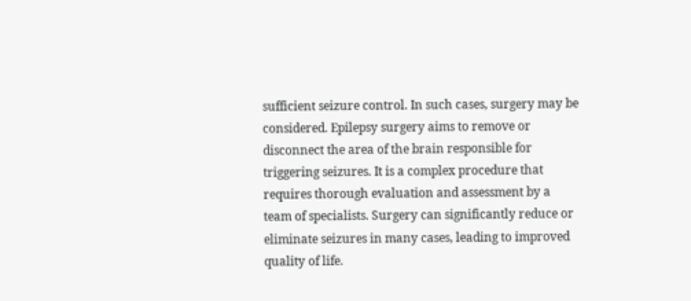sufficient seizure control. In such cases, surgery may be considered. Epilepsy surgery aims to remove or disconnect the area of the brain responsible for triggering seizures. It is a complex procedure that requires thorough evaluation and assessment by a team of specialists. Surgery can significantly reduce or eliminate seizures in many cases, leading to improved quality of life.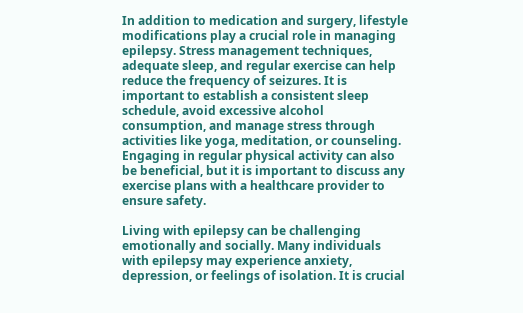In addition to medication and surgery, lifestyle modifications play a crucial role in managing epilepsy. Stress management techniques, adequate sleep, and regular exercise can help reduce the frequency of seizures. It is important to establish a consistent sleep schedule, avoid excessive alcohol consumption, and manage stress through activities like yoga, meditation, or counseling. Engaging in regular physical activity can also be beneficial, but it is important to discuss any exercise plans with a healthcare provider to ensure safety.

Living with epilepsy can be challenging emotionally and socially. Many individuals with epilepsy may experience anxiety, depression, or feelings of isolation. It is crucial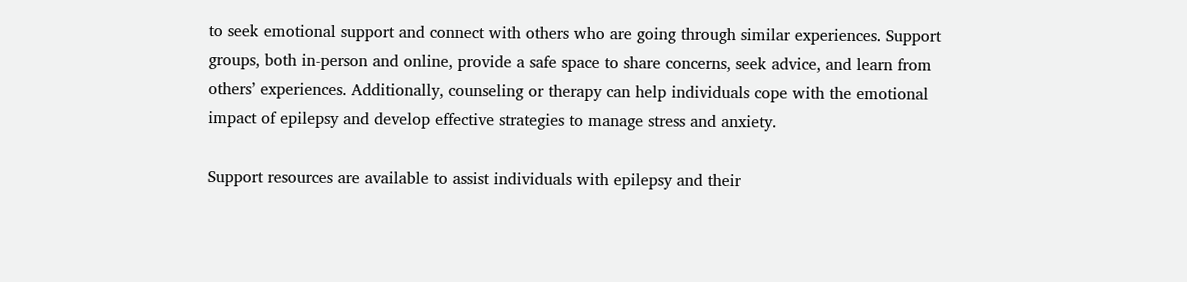to seek emotional support and connect with others who are going through similar experiences. Support groups, both in-person and online, provide a safe space to share concerns, seek advice, and learn from others’ experiences. Additionally, counseling or therapy can help individuals cope with the emotional impact of epilepsy and develop effective strategies to manage stress and anxiety.

Support resources are available to assist individuals with epilepsy and their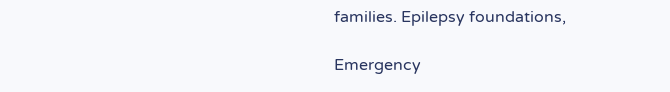families. Epilepsy foundations,

Emergency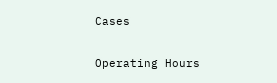Cases


Operating Hours